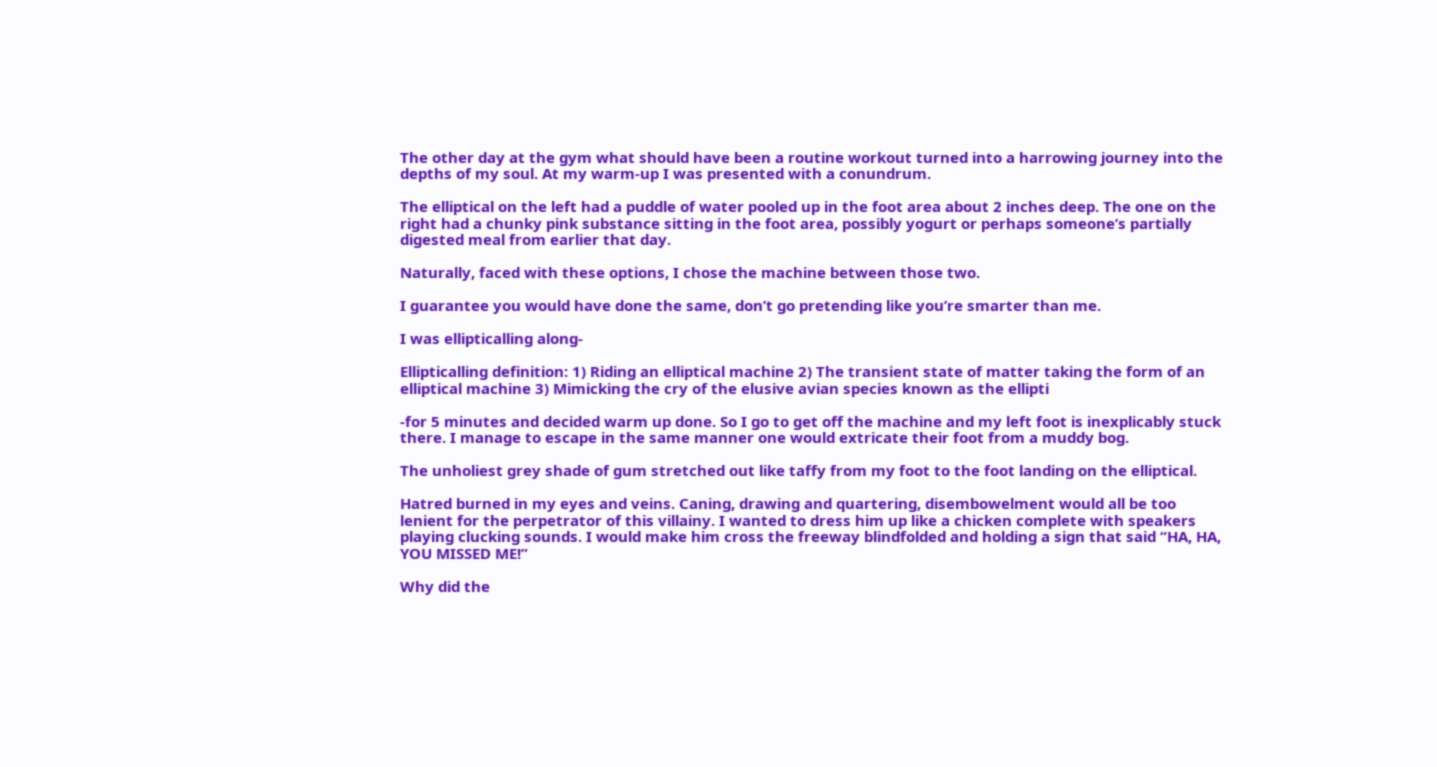The other day at the gym what should have been a routine workout turned into a harrowing journey into the depths of my soul. At my warm-up I was presented with a conundrum.

The elliptical on the left had a puddle of water pooled up in the foot area about 2 inches deep. The one on the right had a chunky pink substance sitting in the foot area, possibly yogurt or perhaps someone’s partially digested meal from earlier that day.

Naturally, faced with these options, I chose the machine between those two.

I guarantee you would have done the same, don’t go pretending like you’re smarter than me.

I was ellipticalling along-

Ellipticalling definition: 1) Riding an elliptical machine 2) The transient state of matter taking the form of an elliptical machine 3) Mimicking the cry of the elusive avian species known as the ellipti

-for 5 minutes and decided warm up done. So I go to get off the machine and my left foot is inexplicably stuck there. I manage to escape in the same manner one would extricate their foot from a muddy bog.

The unholiest grey shade of gum stretched out like taffy from my foot to the foot landing on the elliptical.

Hatred burned in my eyes and veins. Caning, drawing and quartering, disembowelment would all be too lenient for the perpetrator of this villainy. I wanted to dress him up like a chicken complete with speakers playing clucking sounds. I would make him cross the freeway blindfolded and holding a sign that said “HA, HA, YOU MISSED ME!”

Why did the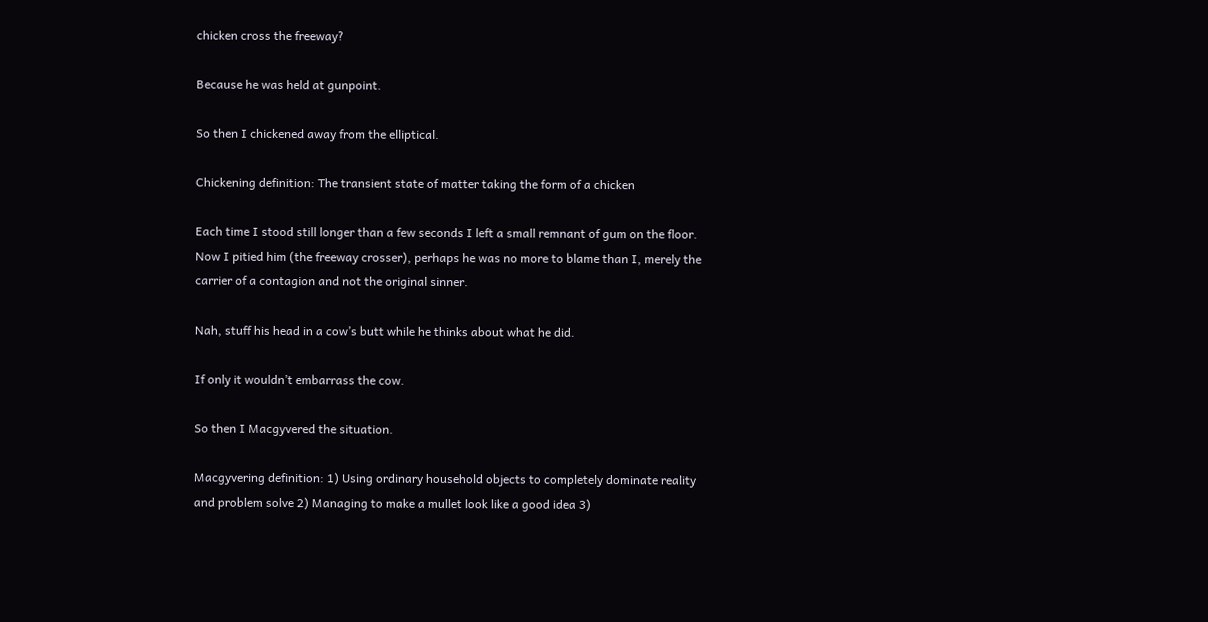chicken cross the freeway?

Because he was held at gunpoint.

So then I chickened away from the elliptical.

Chickening definition: The transient state of matter taking the form of a chicken

Each time I stood still longer than a few seconds I left a small remnant of gum on the floor. Now I pitied him (the freeway crosser), perhaps he was no more to blame than I, merely the carrier of a contagion and not the original sinner.

Nah, stuff his head in a cow’s butt while he thinks about what he did.

If only it wouldn’t embarrass the cow.

So then I Macgyvered the situation.

Macgyvering definition: 1) Using ordinary household objects to completely dominate reality and problem solve 2) Managing to make a mullet look like a good idea 3)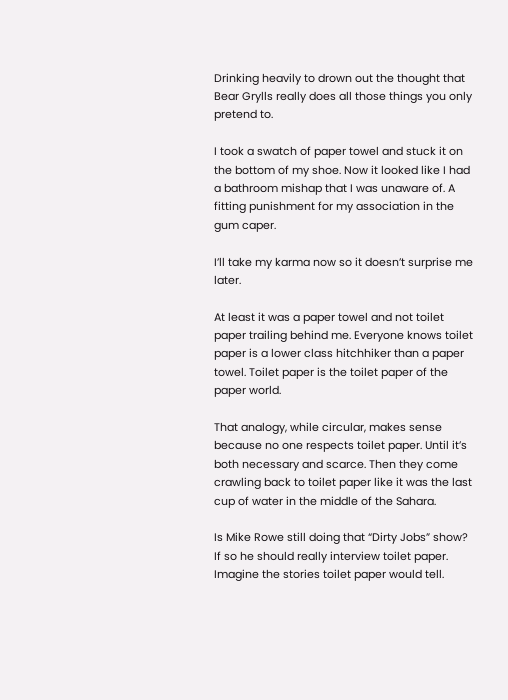Drinking heavily to drown out the thought that Bear Grylls really does all those things you only pretend to.

I took a swatch of paper towel and stuck it on the bottom of my shoe. Now it looked like I had a bathroom mishap that I was unaware of. A fitting punishment for my association in the gum caper.

I’ll take my karma now so it doesn’t surprise me later.

At least it was a paper towel and not toilet paper trailing behind me. Everyone knows toilet paper is a lower class hitchhiker than a paper towel. Toilet paper is the toilet paper of the paper world.

That analogy, while circular, makes sense because no one respects toilet paper. Until it’s both necessary and scarce. Then they come crawling back to toilet paper like it was the last cup of water in the middle of the Sahara.

Is Mike Rowe still doing that “Dirty Jobs” show? If so he should really interview toilet paper. Imagine the stories toilet paper would tell.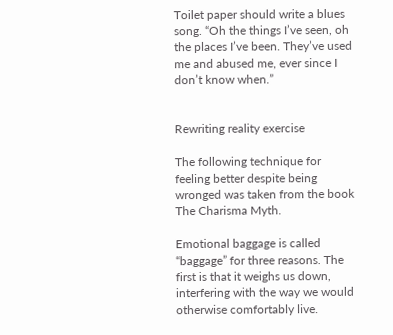Toilet paper should write a blues song. “Oh the things I’ve seen, oh the places I’ve been. They’ve used me and abused me, ever since I don’t know when.”


Rewriting reality exercise

The following technique for feeling better despite being wronged was taken from the book The Charisma Myth.

Emotional baggage is called “baggage” for three reasons. The first is that it weighs us down, interfering with the way we would otherwise comfortably live.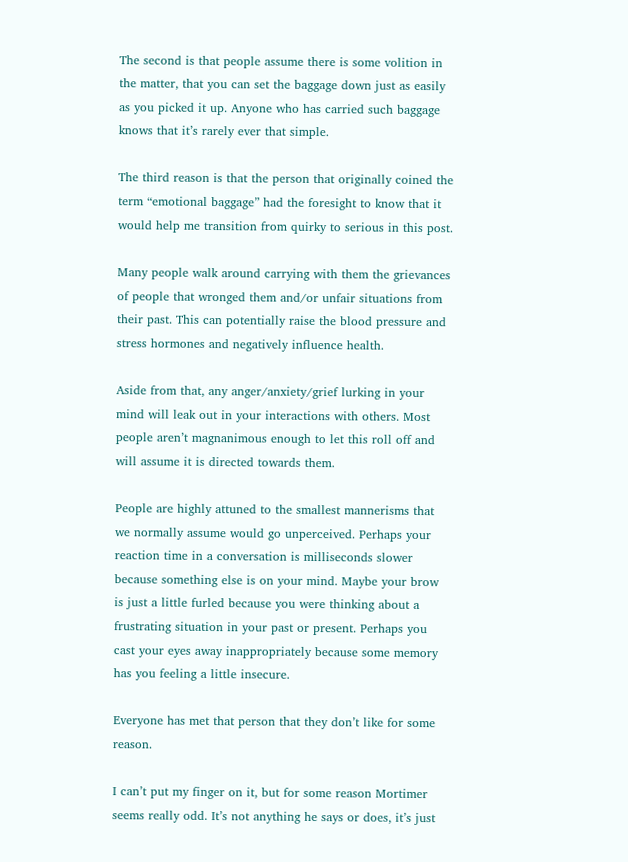The second is that people assume there is some volition in the matter, that you can set the baggage down just as easily as you picked it up. Anyone who has carried such baggage knows that it’s rarely ever that simple.

The third reason is that the person that originally coined the term “emotional baggage” had the foresight to know that it would help me transition from quirky to serious in this post.

Many people walk around carrying with them the grievances of people that wronged them and/or unfair situations from their past. This can potentially raise the blood pressure and stress hormones and negatively influence health.

Aside from that, any anger/anxiety/grief lurking in your mind will leak out in your interactions with others. Most people aren’t magnanimous enough to let this roll off and will assume it is directed towards them.

People are highly attuned to the smallest mannerisms that we normally assume would go unperceived. Perhaps your reaction time in a conversation is milliseconds slower because something else is on your mind. Maybe your brow is just a little furled because you were thinking about a frustrating situation in your past or present. Perhaps you cast your eyes away inappropriately because some memory has you feeling a little insecure.

Everyone has met that person that they don’t like for some reason.

I can’t put my finger on it, but for some reason Mortimer seems really odd. It’s not anything he says or does, it’s just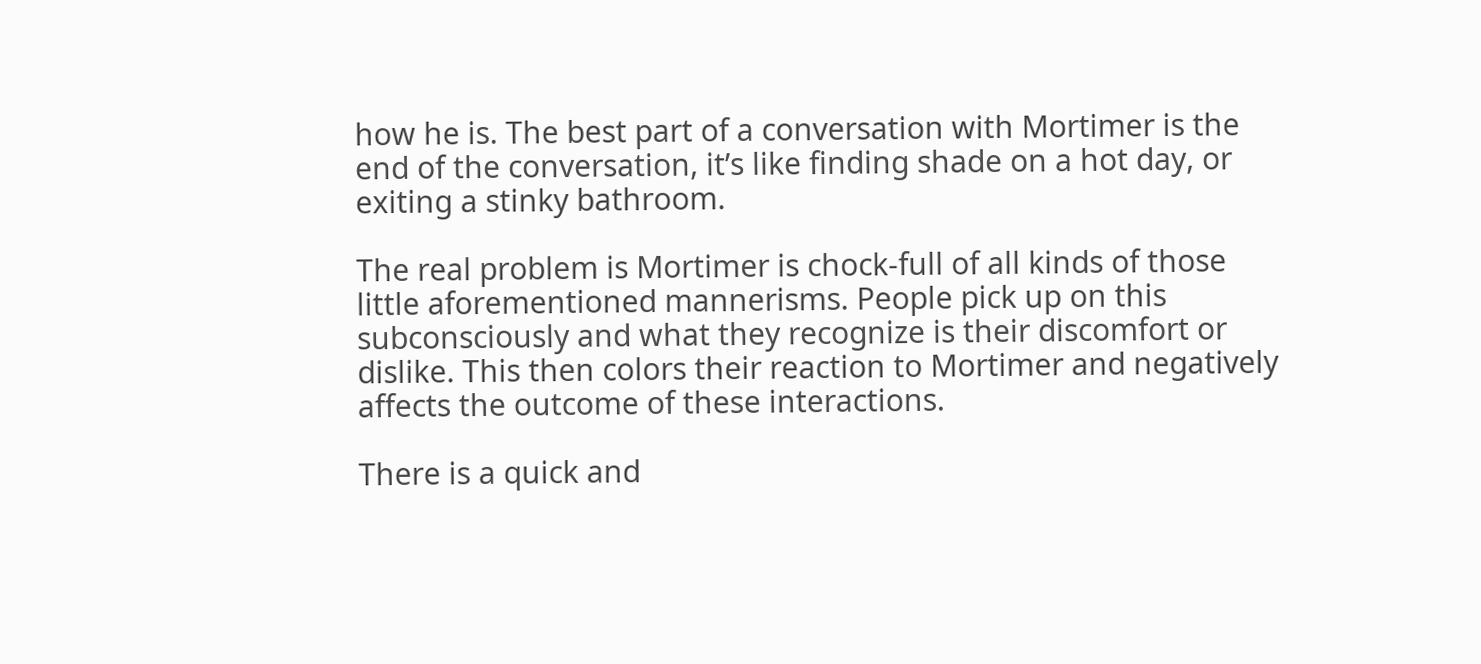how he is. The best part of a conversation with Mortimer is the end of the conversation, it’s like finding shade on a hot day, or exiting a stinky bathroom.

The real problem is Mortimer is chock-full of all kinds of those little aforementioned mannerisms. People pick up on this subconsciously and what they recognize is their discomfort or dislike. This then colors their reaction to Mortimer and negatively affects the outcome of these interactions.

There is a quick and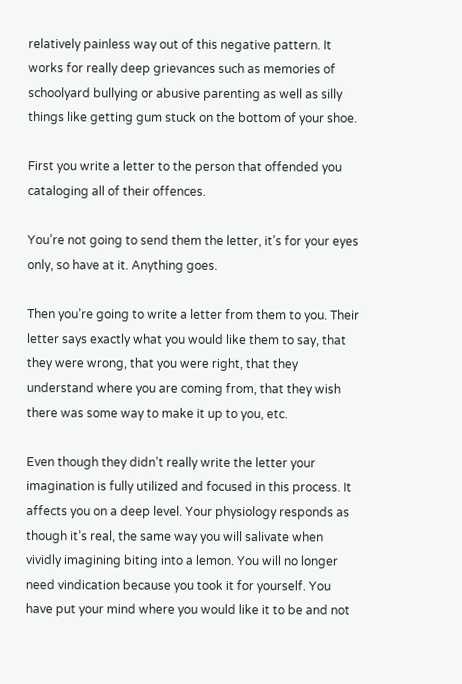relatively painless way out of this negative pattern. It works for really deep grievances such as memories of schoolyard bullying or abusive parenting as well as silly things like getting gum stuck on the bottom of your shoe.

First you write a letter to the person that offended you cataloging all of their offences.

You’re not going to send them the letter, it’s for your eyes only, so have at it. Anything goes.

Then you’re going to write a letter from them to you. Their letter says exactly what you would like them to say, that they were wrong, that you were right, that they understand where you are coming from, that they wish there was some way to make it up to you, etc.

Even though they didn’t really write the letter your imagination is fully utilized and focused in this process. It affects you on a deep level. Your physiology responds as though it’s real, the same way you will salivate when vividly imagining biting into a lemon. You will no longer need vindication because you took it for yourself. You have put your mind where you would like it to be and not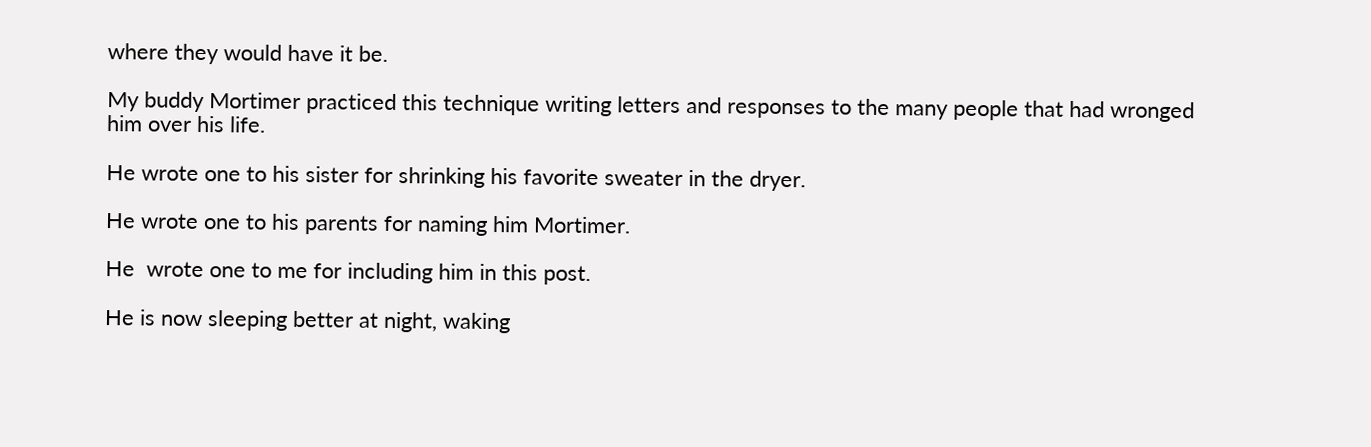where they would have it be.

My buddy Mortimer practiced this technique writing letters and responses to the many people that had wronged him over his life.

He wrote one to his sister for shrinking his favorite sweater in the dryer.

He wrote one to his parents for naming him Mortimer.

He  wrote one to me for including him in this post.

He is now sleeping better at night, waking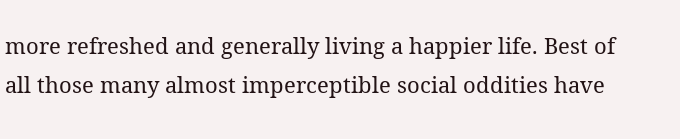more refreshed and generally living a happier life. Best of all those many almost imperceptible social oddities have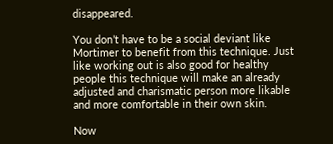disappeared.

You don’t have to be a social deviant like Mortimer to benefit from this technique. Just like working out is also good for healthy people this technique will make an already adjusted and charismatic person more likable and more comfortable in their own skin.

Now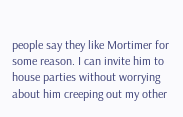people say they like Mortimer for some reason. I can invite him to house parties without worrying about him creeping out my other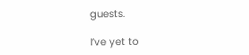guests.

I’ve yet to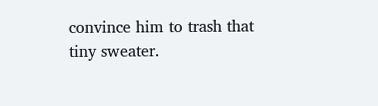convince him to trash that tiny sweater.